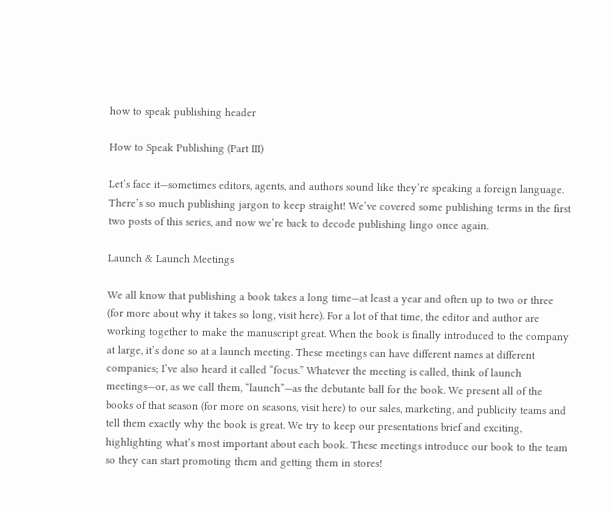how to speak publishing header

How to Speak Publishing (Part III)

Let’s face it—sometimes editors, agents, and authors sound like they’re speaking a foreign language. There’s so much publishing jargon to keep straight! We’ve covered some publishing terms in the first two posts of this series, and now we’re back to decode publishing lingo once again.

Launch & Launch Meetings

We all know that publishing a book takes a long time—at least a year and often up to two or three (for more about why it takes so long, visit here). For a lot of that time, the editor and author are working together to make the manuscript great. When the book is finally introduced to the company at large, it’s done so at a launch meeting. These meetings can have different names at different companies; I’ve also heard it called “focus.” Whatever the meeting is called, think of launch meetings—or, as we call them, “launch”—as the debutante ball for the book. We present all of the books of that season (for more on seasons, visit here) to our sales, marketing, and publicity teams and tell them exactly why the book is great. We try to keep our presentations brief and exciting, highlighting what’s most important about each book. These meetings introduce our book to the team so they can start promoting them and getting them in stores!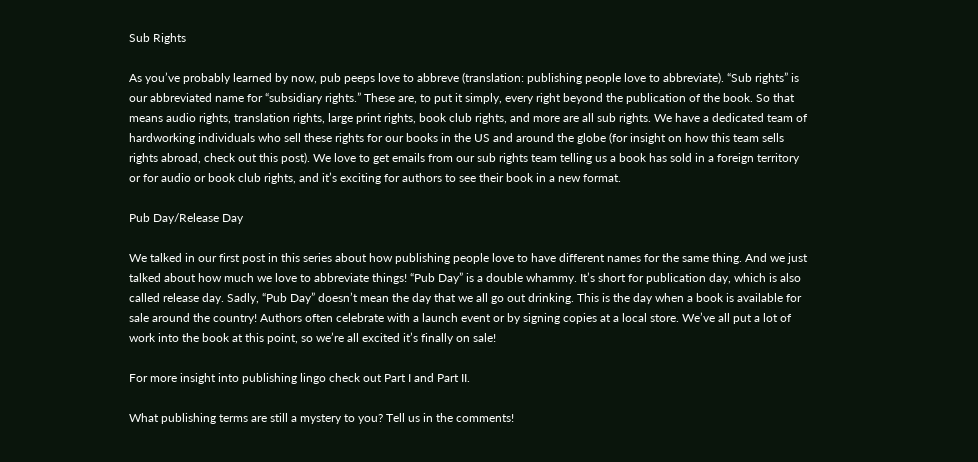Sub Rights

As you’ve probably learned by now, pub peeps love to abbreve (translation: publishing people love to abbreviate). “Sub rights” is our abbreviated name for “subsidiary rights.” These are, to put it simply, every right beyond the publication of the book. So that means audio rights, translation rights, large print rights, book club rights, and more are all sub rights. We have a dedicated team of hardworking individuals who sell these rights for our books in the US and around the globe (for insight on how this team sells rights abroad, check out this post). We love to get emails from our sub rights team telling us a book has sold in a foreign territory or for audio or book club rights, and it’s exciting for authors to see their book in a new format.

Pub Day/Release Day

We talked in our first post in this series about how publishing people love to have different names for the same thing. And we just talked about how much we love to abbreviate things! “Pub Day” is a double whammy. It’s short for publication day, which is also called release day. Sadly, “Pub Day” doesn’t mean the day that we all go out drinking. This is the day when a book is available for sale around the country! Authors often celebrate with a launch event or by signing copies at a local store. We’ve all put a lot of work into the book at this point, so we’re all excited it’s finally on sale!

For more insight into publishing lingo check out Part I and Part II.

What publishing terms are still a mystery to you? Tell us in the comments!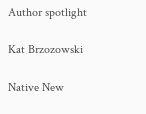Author spotlight

Kat Brzozowski

Native New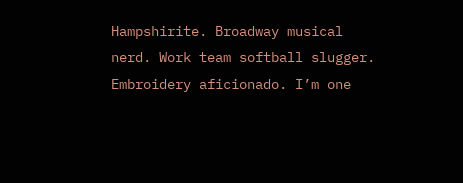Hampshirite. Broadway musical nerd. Work team softball slugger. Embroidery aficionado. I’m one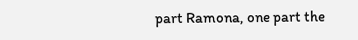part Ramona, one part the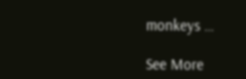monkeys …

See More